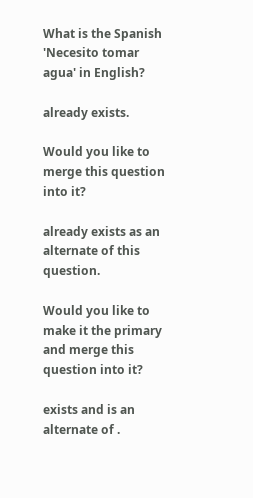What is the Spanish 'Necesito tomar agua' in English?

already exists.

Would you like to merge this question into it?

already exists as an alternate of this question.

Would you like to make it the primary and merge this question into it?

exists and is an alternate of .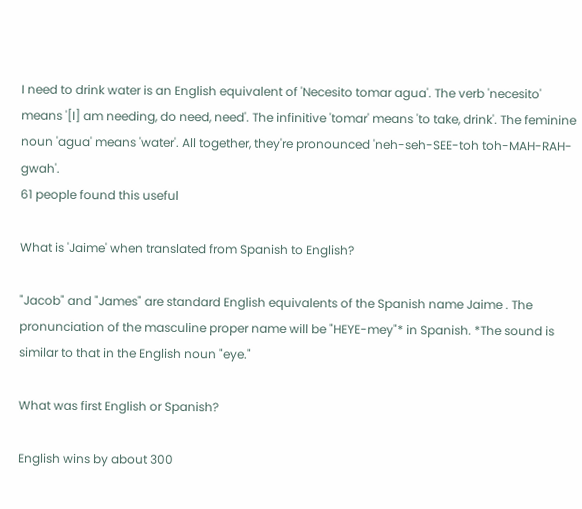I need to drink water is an English equivalent of 'Necesito tomar agua'. The verb 'necesito' means '[I] am needing, do need, need'. The infinitive 'tomar' means 'to take, drink'. The feminine noun 'agua' means 'water'. All together, they're pronounced 'neh-seh-SEE-toh toh-MAH-RAH-gwah'.
61 people found this useful

What is 'Jaime' when translated from Spanish to English?

"Jacob" and "James" are standard English equivalents of the Spanish name Jaime . The pronunciation of the masculine proper name will be "HEYE-mey"* in Spanish. *The sound is similar to that in the English noun "eye."

What was first English or Spanish?

English wins by about 300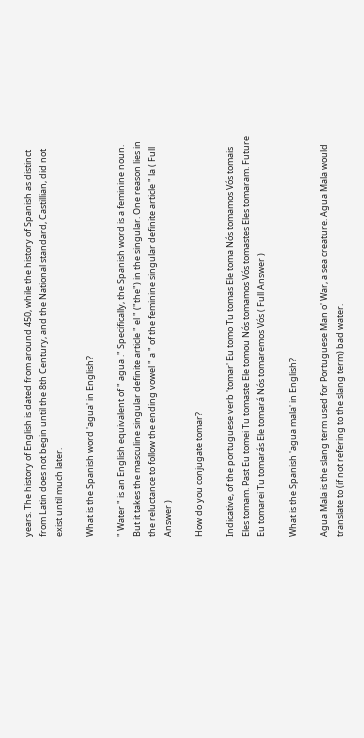years. The history of English is dated from around 450, while the history of Spanish as distinct from Latin does not begin until the 8th Century, and the National standard, Castillian, did not exist until much later.

What is the Spanish word 'agua' in English?

" Water " is an English equivalent of " agua ." Specifically, the Spanish word is a feminine noun. But it takes the masculine singular definite article " el " ("the") in the singular. One reason lies in the reluctance to follow the ending vowel " a " of the feminine singular definite article " la ( Full Answer )

How do you conjugate tomar?

Indicative, of the portuguese verb 'tomar' Eu tomo Tu tomas Ele toma Nós tomamos Vós tomais Eles tomam. Past Eu tomei Tu tomaste Ele tomou Nós tomamos Vós tomastes Eles tomaram. Future Eu tomarei Tu tomarás Ele tomará Nós tomaremos Vós ( Full Answer )

What is the Spanish 'agua mala' in English?

Agua Mala is the slang term used for Portuguese Man o' War, a sea creature. Agua Mala would translate to (if not refering to the slang term) bad water.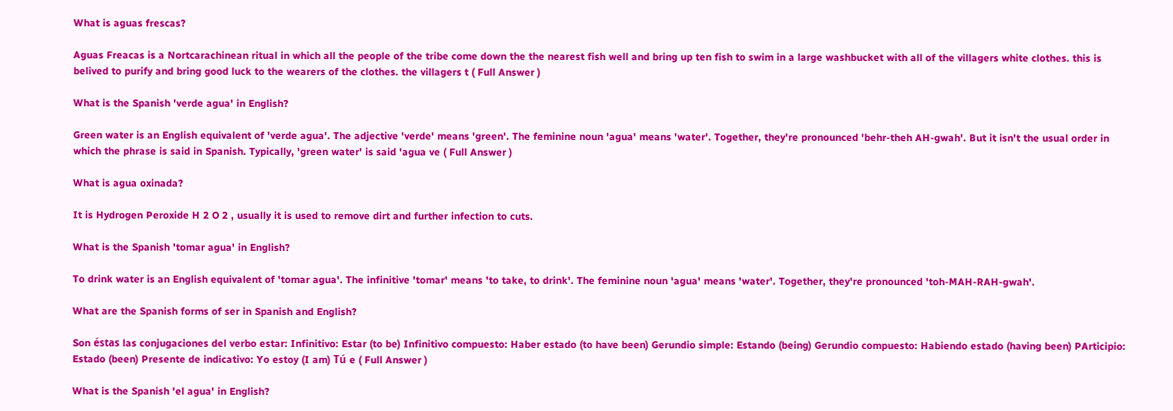What is aguas frescas?

Aguas Freacas is a Nortcarachinean ritual in which all the people of the tribe come down the the nearest fish well and bring up ten fish to swim in a large washbucket with all of the villagers white clothes. this is belived to purify and bring good luck to the wearers of the clothes. the villagers t ( Full Answer )

What is the Spanish 'verde agua' in English?

Green water is an English equivalent of 'verde agua'. The adjective 'verde' means 'green'. The feminine noun 'agua' means 'water'. Together, they're pronounced 'behr-theh AH-gwah'. But it isn't the usual order in which the phrase is said in Spanish. Typically, 'green water' is said 'agua ve ( Full Answer )

What is agua oxinada?

It is Hydrogen Peroxide H 2 O 2 , usually it is used to remove dirt and further infection to cuts.

What is the Spanish 'tomar agua' in English?

To drink water is an English equivalent of 'tomar agua'. The infinitive 'tomar' means 'to take, to drink'. The feminine noun 'agua' means 'water'. Together, they're pronounced 'toh-MAH-RAH-gwah'.

What are the Spanish forms of ser in Spanish and English?

Son éstas las conjugaciones del verbo estar: Infinitivo: Estar (to be) Infinitivo compuesto: Haber estado (to have been) Gerundio simple: Estando (being) Gerundio compuesto: Habiendo estado (having been) PArticipio: Estado (been) Presente de indicativo: Yo estoy (I am) Tú e ( Full Answer )

What is the Spanish 'el agua' in English?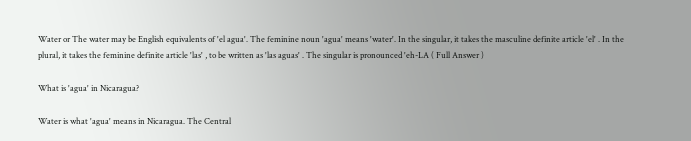Water or The water may be English equivalents of 'el agua'. The feminine noun 'agua' means 'water'. In the singular, it takes the masculine definite article 'el' . In the plural, it takes the feminine definite article 'las' , to be written as 'las aguas' . The singular is pronounced 'eh-LA ( Full Answer )

What is 'agua' in Nicaragua?

Water is what 'agua' means in Nicaragua. The Central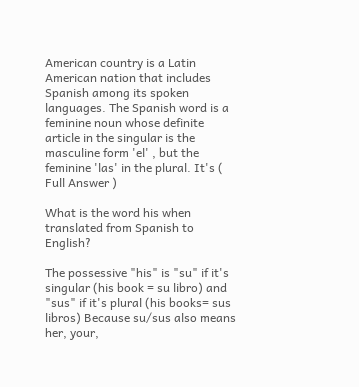American country is a Latin American nation that includes Spanish among its spoken languages. The Spanish word is a feminine noun whose definite article in the singular is the masculine form 'el' , but the feminine 'las' in the plural. It's ( Full Answer )

What is the word his when translated from Spanish to English?

The possessive "his" is "su" if it's singular (his book = su libro) and "sus" if it's plural (his books= sus libros) Because su/sus also means her, your,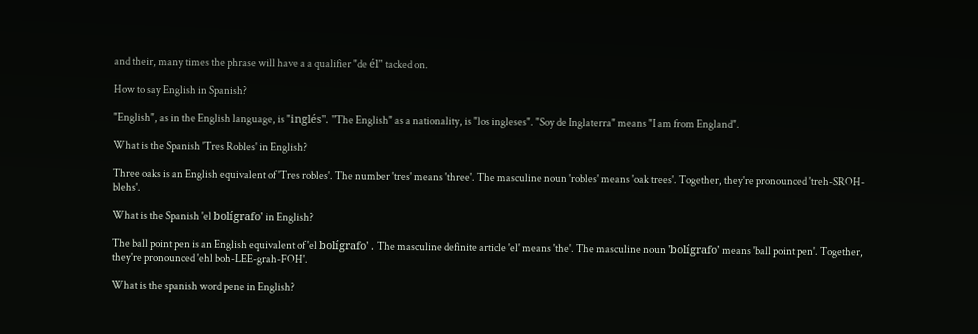and their, many times the phrase will have a a qualifier "de él" tacked on.

How to say English in Spanish?

"English", as in the English language, is "inglés". "The English" as a nationality, is "los ingleses". "Soy de Inglaterra" means "I am from England".

What is the Spanish 'Tres Robles' in English?

Three oaks is an English equivalent of 'Tres robles'. The number 'tres' means 'three'. The masculine noun 'robles' means 'oak trees'. Together, they're pronounced 'treh-SROH-blehs'.

What is the Spanish 'el bolígrafo' in English?

The ball point pen is an English equivalent of 'el bolígrafo' . The masculine definite article 'el' means 'the'. The masculine noun 'bolígrafo' means 'ball point pen'. Together, they're pronounced 'ehl boh-LEE-grah-FOH'.

What is the spanish word pene in English?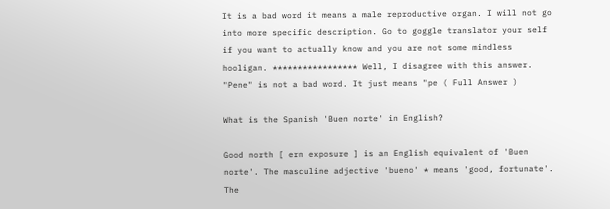It is a bad word it means a male reproductive organ. I will not go into more specific description. Go to goggle translator your self if you want to actually know and you are not some mindless hooligan. ***************** Well, I disagree with this answer. "Pene" is not a bad word. It just means "pe ( Full Answer )

What is the Spanish 'Buen norte' in English?

Good north [ ern exposure ] is an English equivalent of 'Buen norte'. The masculine adjective 'bueno' * means 'good, fortunate'. The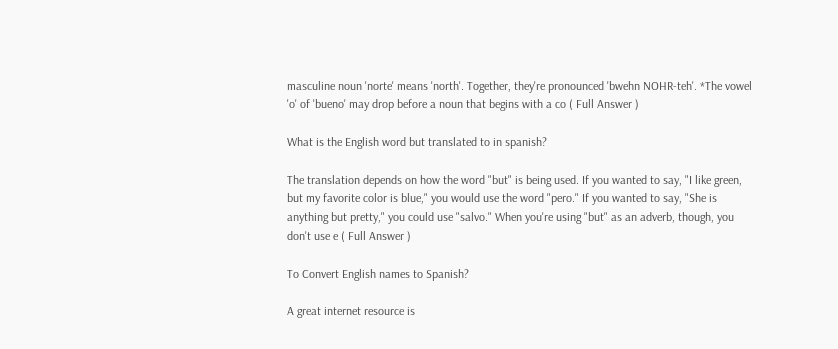masculine noun 'norte' means 'north'. Together, they're pronounced 'bwehn NOHR-teh'. *The vowel 'o' of 'bueno' may drop before a noun that begins with a co ( Full Answer )

What is the English word but translated to in spanish?

The translation depends on how the word "but" is being used. If you wanted to say, "I like green, but my favorite color is blue," you would use the word "pero." If you wanted to say, "She is anything but pretty," you could use "salvo." When you're using "but" as an adverb, though, you don't use e ( Full Answer )

To Convert English names to Spanish?

A great internet resource is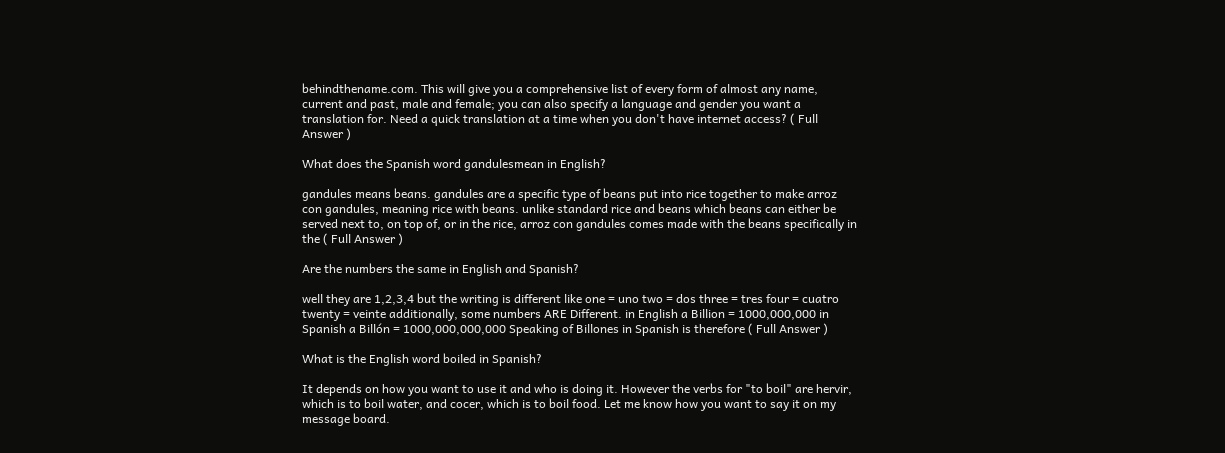behindthename.com. This will give you a comprehensive list of every form of almost any name, current and past, male and female; you can also specify a language and gender you want a translation for. Need a quick translation at a time when you don't have internet access? ( Full Answer )

What does the Spanish word gandulesmean in English?

gandules means beans. gandules are a specific type of beans put into rice together to make arroz con gandules, meaning rice with beans. unlike standard rice and beans which beans can either be served next to, on top of, or in the rice, arroz con gandules comes made with the beans specifically in the ( Full Answer )

Are the numbers the same in English and Spanish?

well they are 1,2,3,4 but the writing is different like one = uno two = dos three = tres four = cuatro twenty = veinte additionally, some numbers ARE Different. in English a Billion = 1000,000,000 in Spanish a Billón = 1000,000,000,000 Speaking of Billones in Spanish is therefore ( Full Answer )

What is the English word boiled in Spanish?

It depends on how you want to use it and who is doing it. However the verbs for "to boil" are hervir, which is to boil water, and cocer, which is to boil food. Let me know how you want to say it on my message board.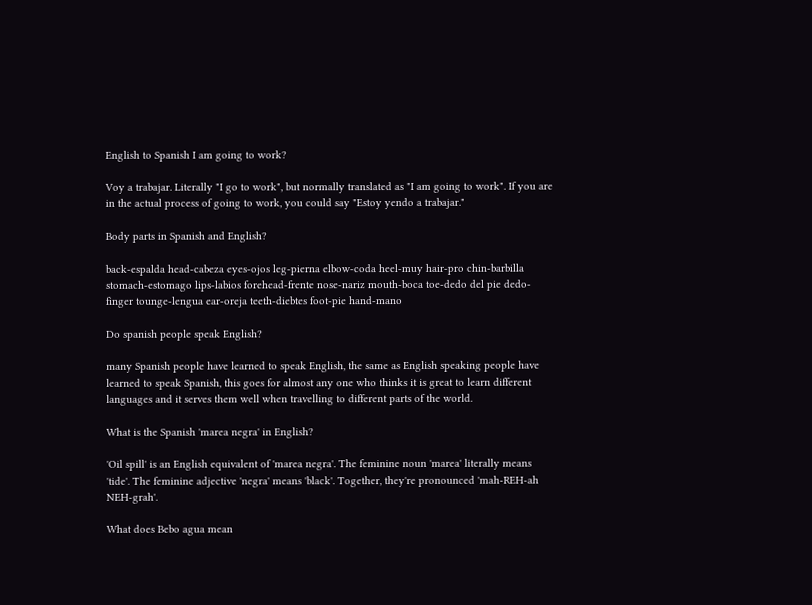English to Spanish I am going to work?

Voy a trabajar. Literally "I go to work", but normally translated as "I am going to work". If you are in the actual process of going to work, you could say "Estoy yendo a trabajar."

Body parts in Spanish and English?

back-espalda head-cabeza eyes-ojos leg-pierna elbow-coda heel-muy hair-pro chin-barbilla stomach-estomago lips-labios forehead-frente nose-nariz mouth-boca toe-dedo del pie dedo-finger tounge-lengua ear-oreja teeth-diebtes foot-pie hand-mano

Do spanish people speak English?

many Spanish people have learned to speak English, the same as English speaking people have learned to speak Spanish, this goes for almost any one who thinks it is great to learn different languages and it serves them well when travelling to different parts of the world.

What is the Spanish 'marea negra' in English?

'Oil spill' is an English equivalent of 'marea negra'. The feminine noun 'marea' literally means 'tide'. The feminine adjective 'negra' means 'black'. Together, they're pronounced 'mah-REH-ah NEH-grah'.

What does Bebo agua mean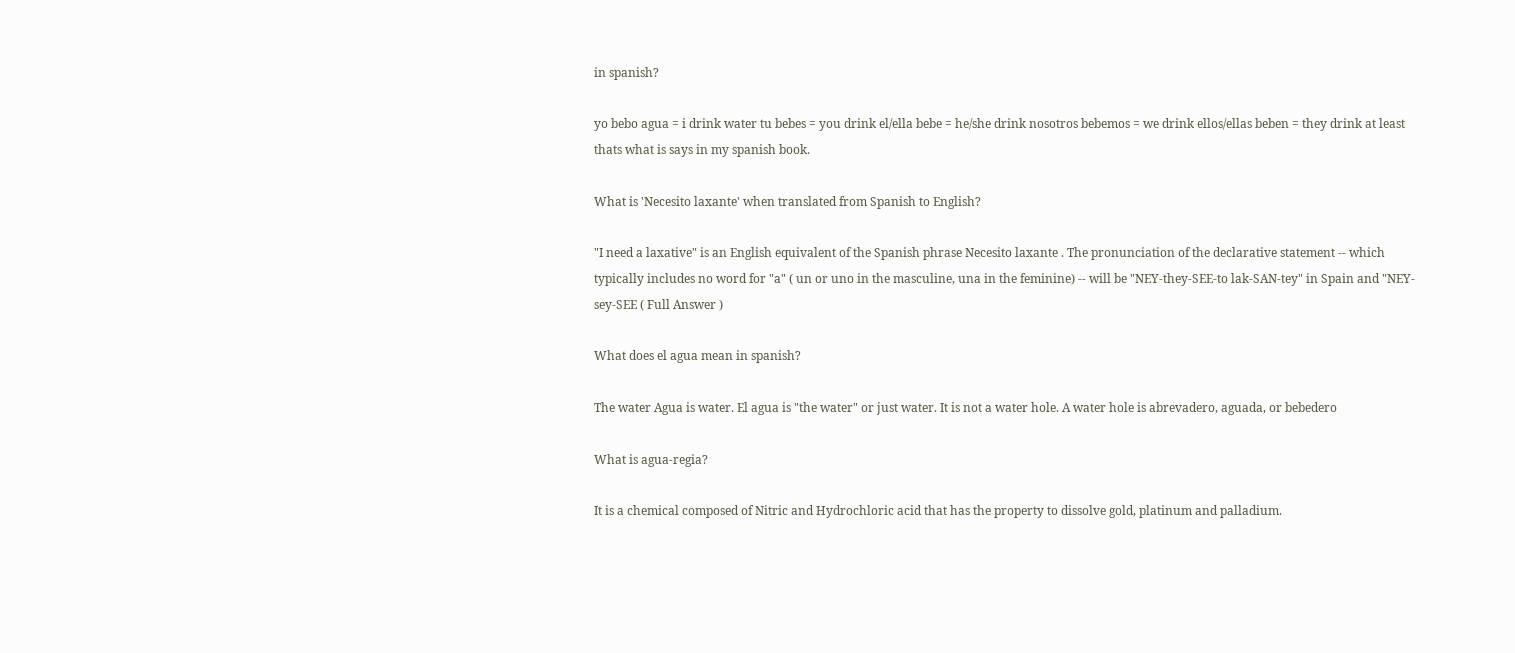in spanish?

yo bebo agua = i drink water tu bebes = you drink el/ella bebe = he/she drink nosotros bebemos = we drink ellos/ellas beben = they drink at least thats what is says in my spanish book.

What is 'Necesito laxante' when translated from Spanish to English?

"I need a laxative" is an English equivalent of the Spanish phrase Necesito laxante . The pronunciation of the declarative statement -- which typically includes no word for "a" ( un or uno in the masculine, una in the feminine) -- will be "NEY-they-SEE-to lak-SAN-tey" in Spain and "NEY-sey-SEE ( Full Answer )

What does el agua mean in spanish?

The water Agua is water. El agua is "the water" or just water. It is not a water hole. A water hole is abrevadero, aguada, or bebedero

What is agua-regia?

It is a chemical composed of Nitric and Hydrochloric acid that has the property to dissolve gold, platinum and palladium.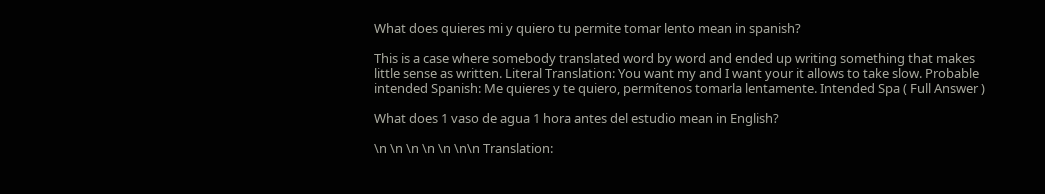What does quieres mi y quiero tu permite tomar lento mean in spanish?

This is a case where somebody translated word by word and ended up writing something that makes little sense as written. Literal Translation: You want my and I want your it allows to take slow. Probable intended Spanish: Me quieres y te quiero, permítenos tomarla lentamente. Intended Spa ( Full Answer )

What does 1 vaso de agua 1 hora antes del estudio mean in English?

\n \n \n \n \n \n\n Translation: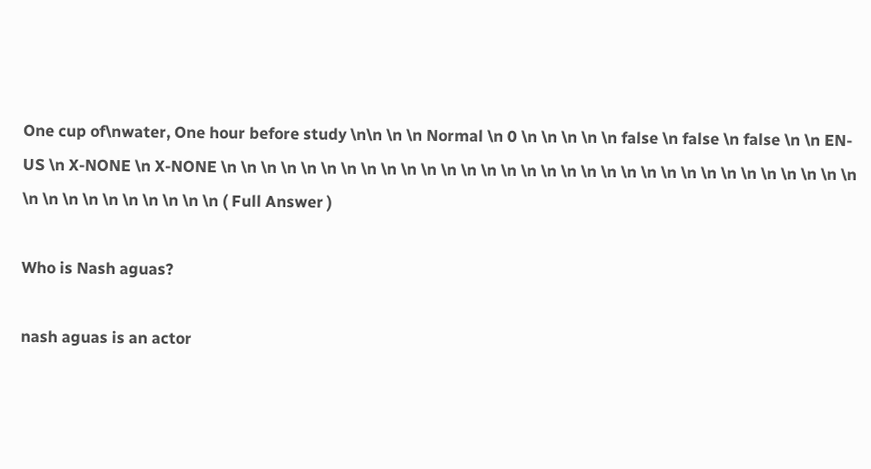One cup of\nwater, One hour before study \n\n \n \n Normal \n 0 \n \n \n \n \n false \n false \n false \n \n EN-US \n X-NONE \n X-NONE \n \n \n \n \n \n \n \n \n \n \n \n \n \n \n \n \n \n \n \n \n \n \n \n \n \n \n \n \n \n \n \n \n \n \n \n \n \n \n \n \n \n ( Full Answer )

Who is Nash aguas?

nash aguas is an actor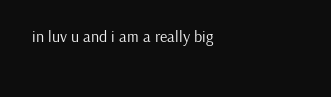in luv u and i am a really big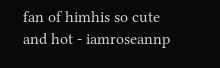fan of himhis so cute and hot - iamroseannp